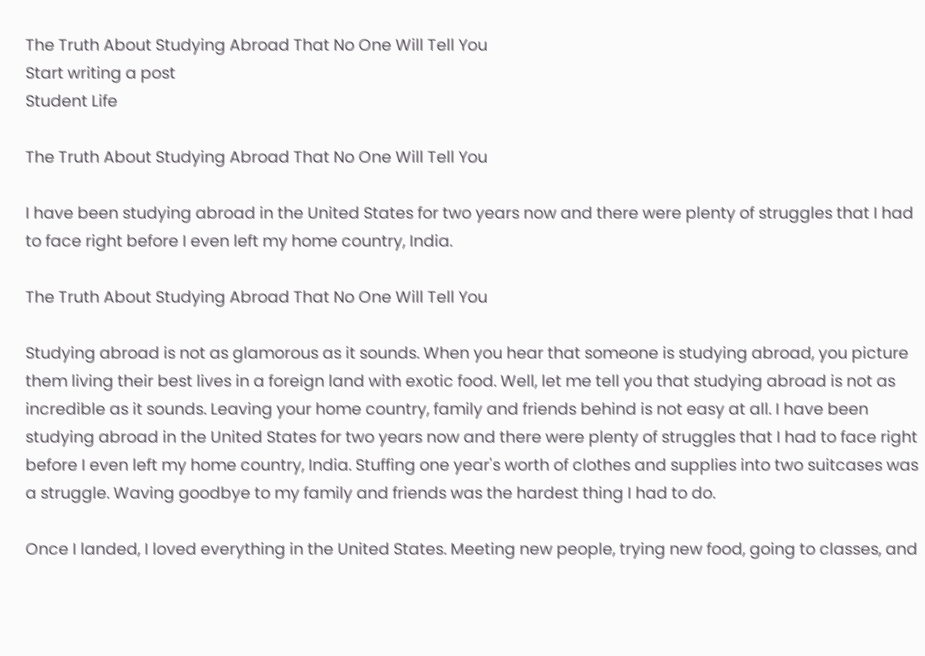The Truth About Studying Abroad That No One Will Tell You
Start writing a post
Student Life

The Truth About Studying Abroad That No One Will Tell You

I have been studying abroad in the United States for two years now and there were plenty of struggles that I had to face right before I even left my home country, India.

The Truth About Studying Abroad That No One Will Tell You

Studying abroad is not as glamorous as it sounds. When you hear that someone is studying abroad, you picture them living their best lives in a foreign land with exotic food. Well, let me tell you that studying abroad is not as incredible as it sounds. Leaving your home country, family and friends behind is not easy at all. I have been studying abroad in the United States for two years now and there were plenty of struggles that I had to face right before I even left my home country, India. Stuffing one year's worth of clothes and supplies into two suitcases was a struggle. Waving goodbye to my family and friends was the hardest thing I had to do.

Once I landed, I loved everything in the United States. Meeting new people, trying new food, going to classes, and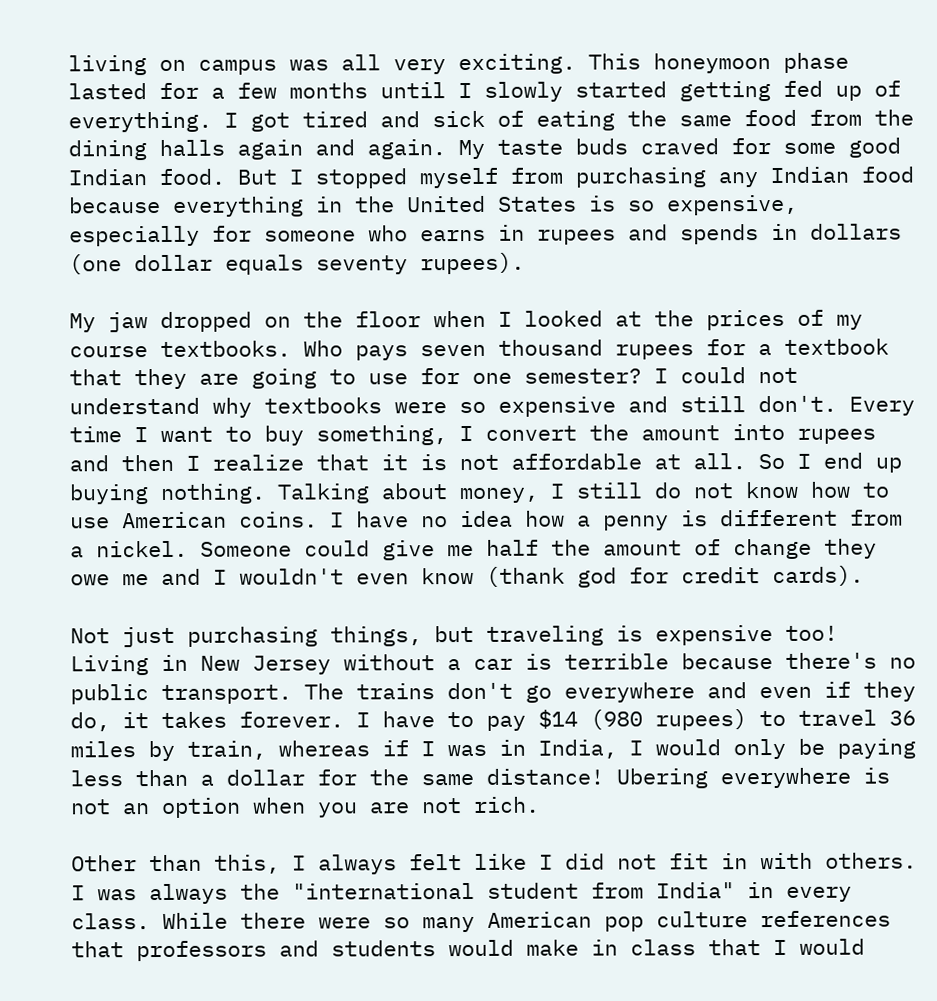living on campus was all very exciting. This honeymoon phase lasted for a few months until I slowly started getting fed up of everything. I got tired and sick of eating the same food from the dining halls again and again. My taste buds craved for some good Indian food. But I stopped myself from purchasing any Indian food because everything in the United States is so expensive, especially for someone who earns in rupees and spends in dollars (one dollar equals seventy rupees).

My jaw dropped on the floor when I looked at the prices of my course textbooks. Who pays seven thousand rupees for a textbook that they are going to use for one semester? I could not understand why textbooks were so expensive and still don't. Every time I want to buy something, I convert the amount into rupees and then I realize that it is not affordable at all. So I end up buying nothing. Talking about money, I still do not know how to use American coins. I have no idea how a penny is different from a nickel. Someone could give me half the amount of change they owe me and I wouldn't even know (thank god for credit cards).

Not just purchasing things, but traveling is expensive too! Living in New Jersey without a car is terrible because there's no public transport. The trains don't go everywhere and even if they do, it takes forever. I have to pay $14 (980 rupees) to travel 36 miles by train, whereas if I was in India, I would only be paying less than a dollar for the same distance! Ubering everywhere is not an option when you are not rich.

Other than this, I always felt like I did not fit in with others. I was always the "international student from India" in every class. While there were so many American pop culture references that professors and students would make in class that I would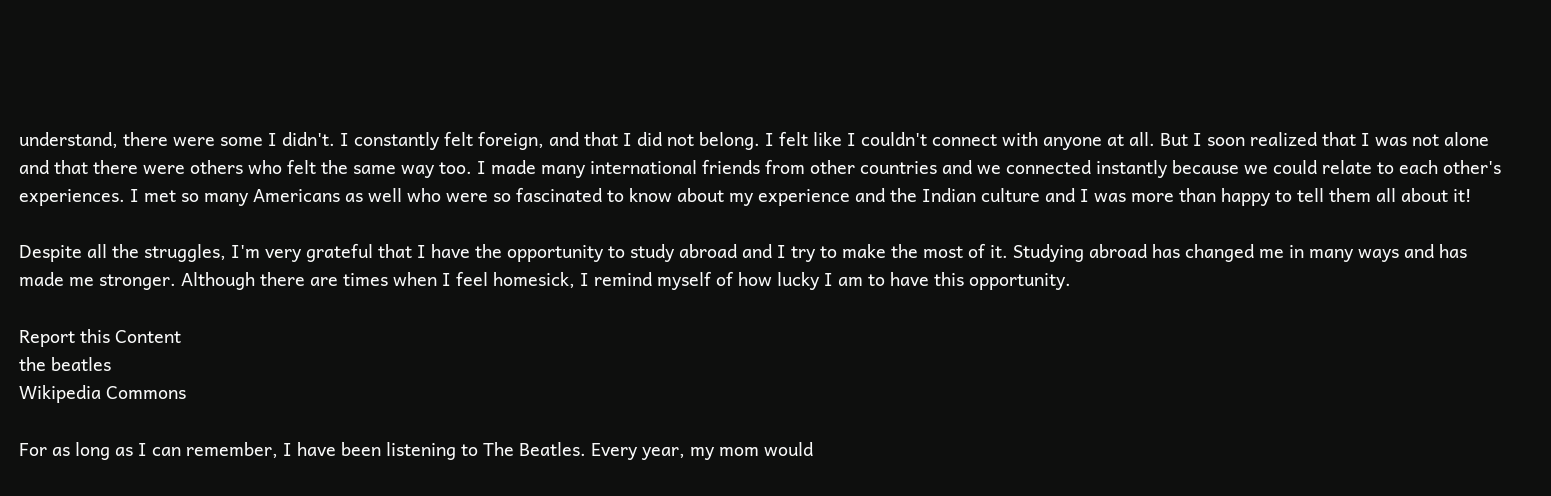understand, there were some I didn't. I constantly felt foreign, and that I did not belong. I felt like I couldn't connect with anyone at all. But I soon realized that I was not alone and that there were others who felt the same way too. I made many international friends from other countries and we connected instantly because we could relate to each other's experiences. I met so many Americans as well who were so fascinated to know about my experience and the Indian culture and I was more than happy to tell them all about it!

Despite all the struggles, I'm very grateful that I have the opportunity to study abroad and I try to make the most of it. Studying abroad has changed me in many ways and has made me stronger. Although there are times when I feel homesick, I remind myself of how lucky I am to have this opportunity.

Report this Content
the beatles
Wikipedia Commons

For as long as I can remember, I have been listening to The Beatles. Every year, my mom would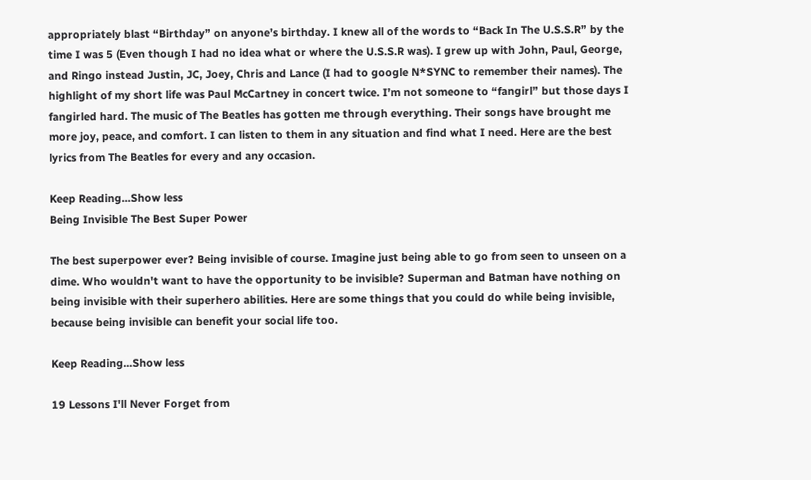appropriately blast “Birthday” on anyone’s birthday. I knew all of the words to “Back In The U.S.S.R” by the time I was 5 (Even though I had no idea what or where the U.S.S.R was). I grew up with John, Paul, George, and Ringo instead Justin, JC, Joey, Chris and Lance (I had to google N*SYNC to remember their names). The highlight of my short life was Paul McCartney in concert twice. I’m not someone to “fangirl” but those days I fangirled hard. The music of The Beatles has gotten me through everything. Their songs have brought me more joy, peace, and comfort. I can listen to them in any situation and find what I need. Here are the best lyrics from The Beatles for every and any occasion.

Keep Reading...Show less
Being Invisible The Best Super Power

The best superpower ever? Being invisible of course. Imagine just being able to go from seen to unseen on a dime. Who wouldn't want to have the opportunity to be invisible? Superman and Batman have nothing on being invisible with their superhero abilities. Here are some things that you could do while being invisible, because being invisible can benefit your social life too.

Keep Reading...Show less

19 Lessons I'll Never Forget from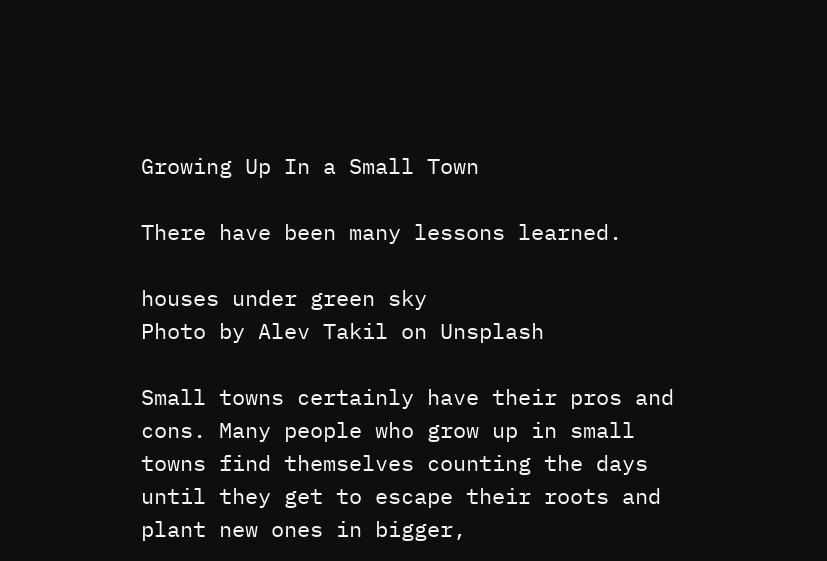Growing Up In a Small Town

There have been many lessons learned.

houses under green sky
Photo by Alev Takil on Unsplash

Small towns certainly have their pros and cons. Many people who grow up in small towns find themselves counting the days until they get to escape their roots and plant new ones in bigger,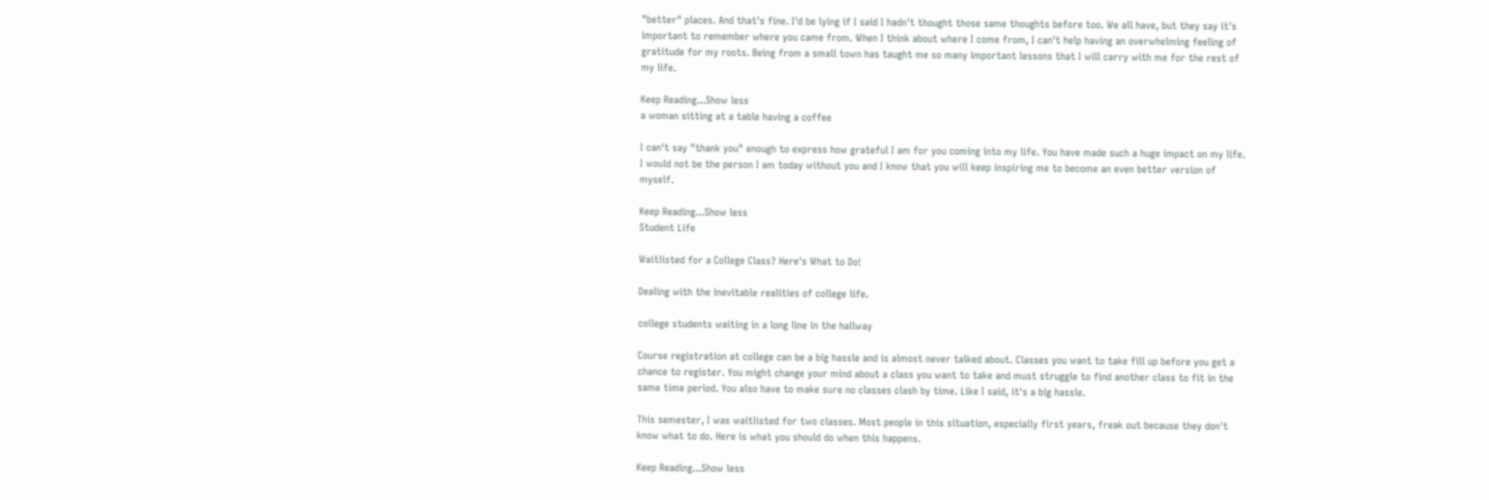"better" places. And that's fine. I'd be lying if I said I hadn't thought those same thoughts before too. We all have, but they say it's important to remember where you came from. When I think about where I come from, I can't help having an overwhelming feeling of gratitude for my roots. Being from a small town has taught me so many important lessons that I will carry with me for the rest of my life.

Keep Reading...Show less
a woman sitting at a table having a coffee

I can't say "thank you" enough to express how grateful I am for you coming into my life. You have made such a huge impact on my life. I would not be the person I am today without you and I know that you will keep inspiring me to become an even better version of myself.

Keep Reading...Show less
Student Life

Waitlisted for a College Class? Here's What to Do!

Dealing with the inevitable realities of college life.

college students waiting in a long line in the hallway

Course registration at college can be a big hassle and is almost never talked about. Classes you want to take fill up before you get a chance to register. You might change your mind about a class you want to take and must struggle to find another class to fit in the same time period. You also have to make sure no classes clash by time. Like I said, it's a big hassle.

This semester, I was waitlisted for two classes. Most people in this situation, especially first years, freak out because they don't know what to do. Here is what you should do when this happens.

Keep Reading...Show less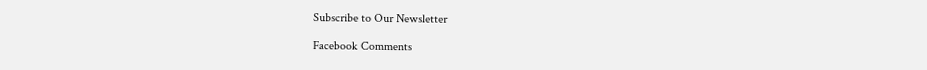Subscribe to Our Newsletter

Facebook Comments